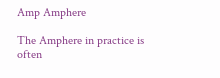Amp Amphere

The Amphere in practice is often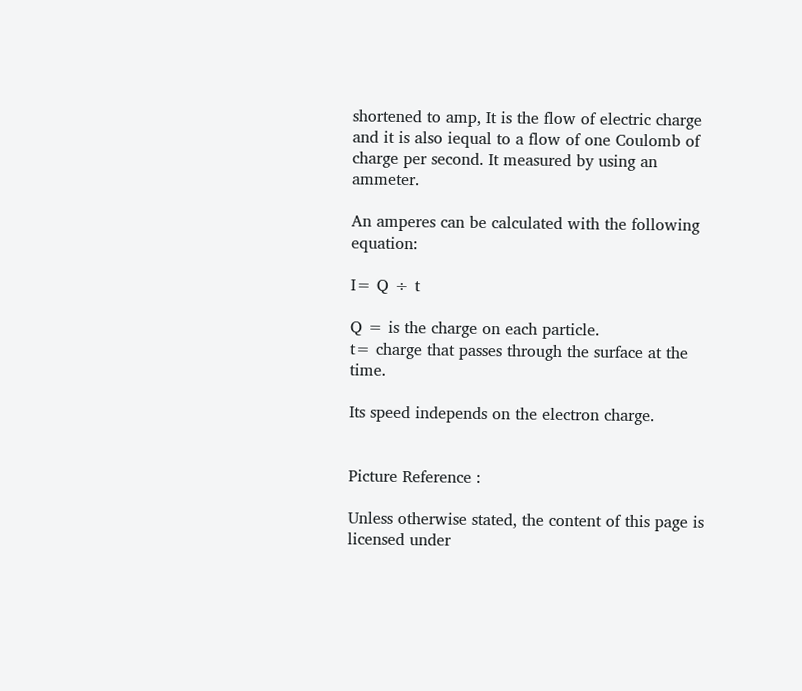shortened to amp, It is the flow of electric charge and it is also iequal to a flow of one Coulomb of charge per second. It measured by using an ammeter.

An amperes can be calculated with the following equation:

I= Q ÷ t

Q = is the charge on each particle.
t= charge that passes through the surface at the time.

Its speed independs on the electron charge.


Picture Reference :

Unless otherwise stated, the content of this page is licensed under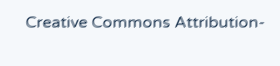Creative Commons Attribution-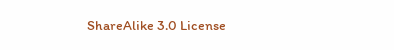ShareAlike 3.0 License